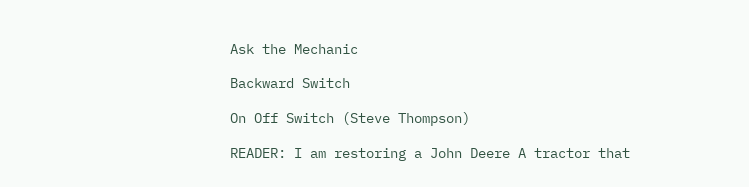Ask the Mechanic

Backward Switch

On Off Switch (Steve Thompson)

READER: I am restoring a John Deere A tractor that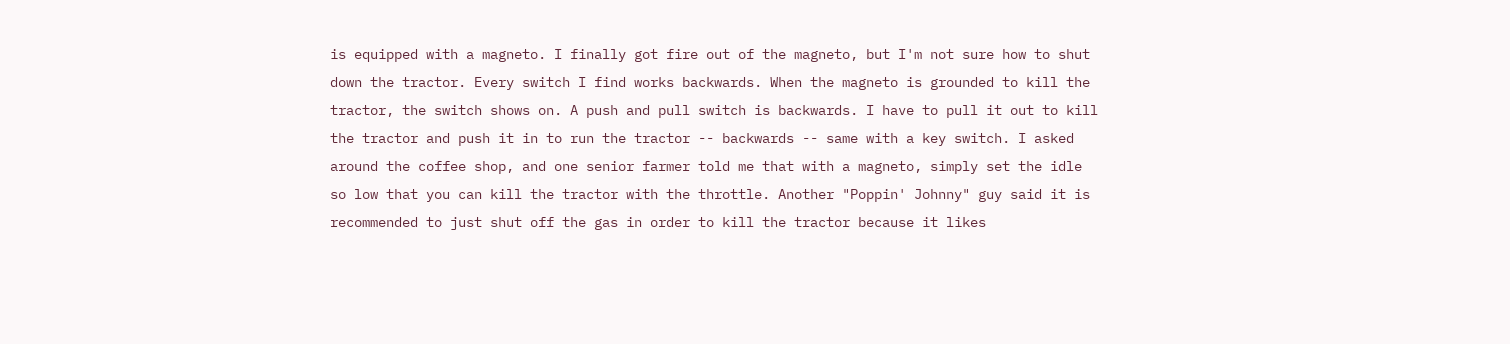is equipped with a magneto. I finally got fire out of the magneto, but I'm not sure how to shut down the tractor. Every switch I find works backwards. When the magneto is grounded to kill the tractor, the switch shows on. A push and pull switch is backwards. I have to pull it out to kill the tractor and push it in to run the tractor -- backwards -- same with a key switch. I asked around the coffee shop, and one senior farmer told me that with a magneto, simply set the idle so low that you can kill the tractor with the throttle. Another "Poppin' Johnny" guy said it is recommended to just shut off the gas in order to kill the tractor because it likes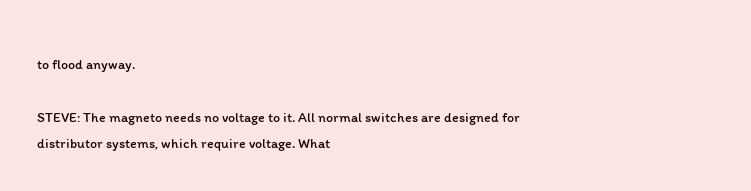to flood anyway.

STEVE: The magneto needs no voltage to it. All normal switches are designed for distributor systems, which require voltage. What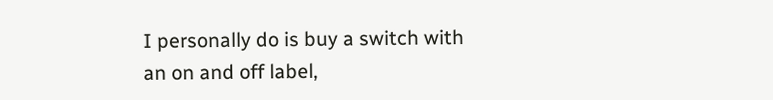I personally do is buy a switch with an on and off label,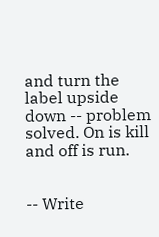and turn the label upside down -- problem solved. On is kill and off is run.


-- Write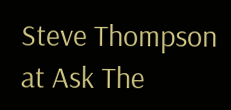Steve Thompson at Ask The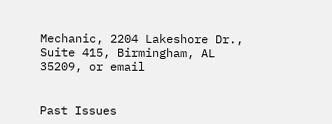Mechanic, 2204 Lakeshore Dr., Suite 415, Birmingham, AL 35209, or email


Past Issues